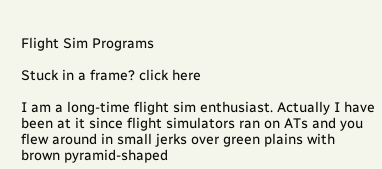Flight Sim Programs

Stuck in a frame? click here

I am a long-time flight sim enthusiast. Actually I have been at it since flight simulators ran on ATs and you flew around in small jerks over green plains with brown pyramid-shaped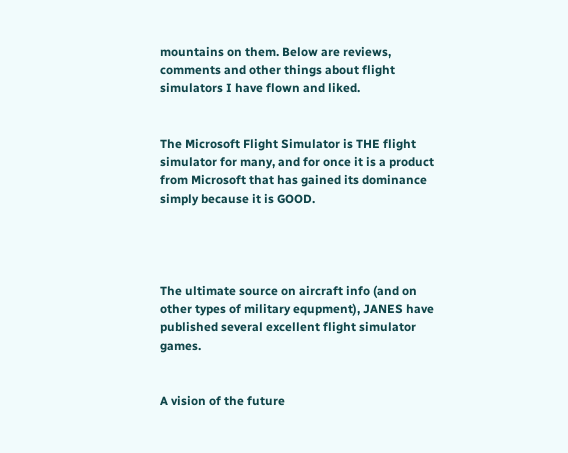mountains on them. Below are reviews, comments and other things about flight simulators I have flown and liked.


The Microsoft Flight Simulator is THE flight simulator for many, and for once it is a product from Microsoft that has gained its dominance simply because it is GOOD.




The ultimate source on aircraft info (and on other types of military equpment), JANES have published several excellent flight simulator games.


A vision of the future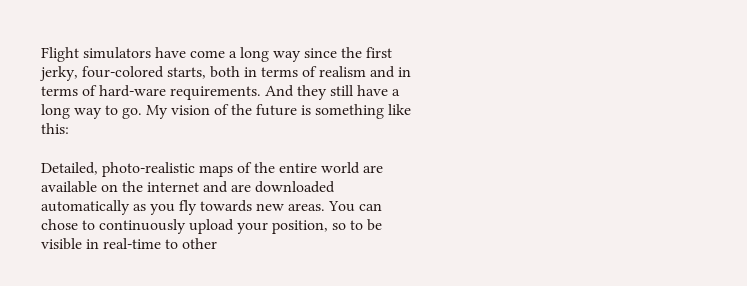Flight simulators have come a long way since the first jerky, four-colored starts, both in terms of realism and in terms of hard-ware requirements. And they still have a long way to go. My vision of the future is something like this:

Detailed, photo-realistic maps of the entire world are available on the internet and are downloaded automatically as you fly towards new areas. You can chose to continuously upload your position, so to be visible in real-time to other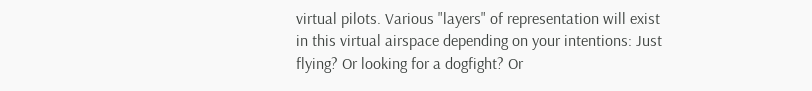virtual pilots. Various "layers" of representation will exist in this virtual airspace depending on your intentions: Just flying? Or looking for a dogfight? Or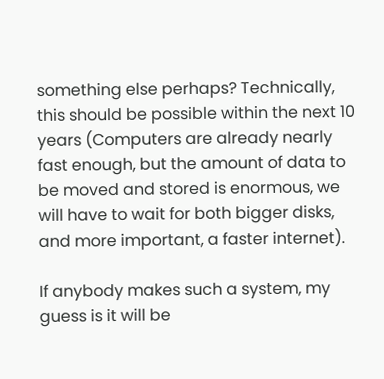something else perhaps? Technically, this should be possible within the next 10 years (Computers are already nearly fast enough, but the amount of data to be moved and stored is enormous, we will have to wait for both bigger disks, and more important, a faster internet).

If anybody makes such a system, my guess is it will be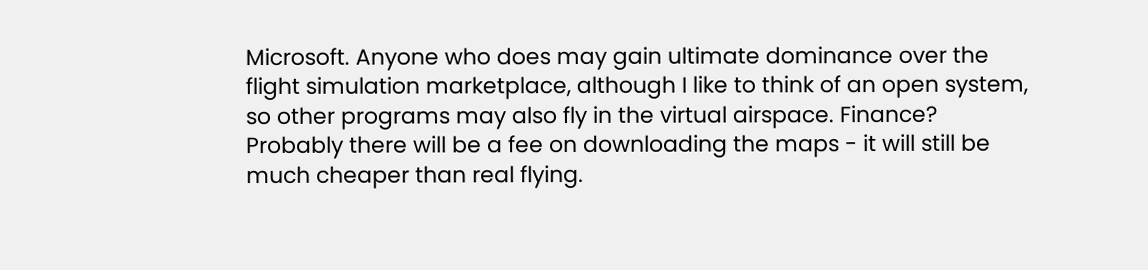Microsoft. Anyone who does may gain ultimate dominance over the flight simulation marketplace, although I like to think of an open system, so other programs may also fly in the virtual airspace. Finance? Probably there will be a fee on downloading the maps - it will still be much cheaper than real flying.